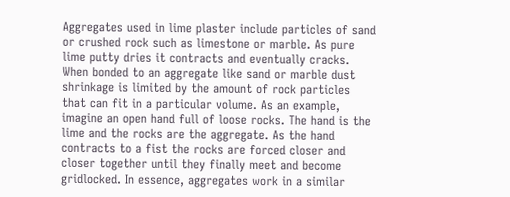Aggregates used in lime plaster include particles of sand or crushed rock such as limestone or marble. As pure lime putty dries it contracts and eventually cracks. When bonded to an aggregate like sand or marble dust shrinkage is limited by the amount of rock particles that can fit in a particular volume. As an example, imagine an open hand full of loose rocks. The hand is the lime and the rocks are the aggregate. As the hand contracts to a fist the rocks are forced closer and closer together until they finally meet and become gridlocked. In essence, aggregates work in a similar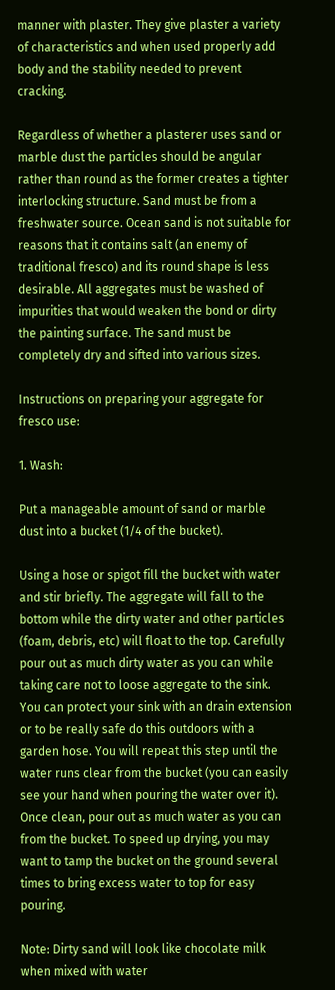manner with plaster. They give plaster a variety of characteristics and when used properly add body and the stability needed to prevent cracking.

Regardless of whether a plasterer uses sand or marble dust the particles should be angular rather than round as the former creates a tighter interlocking structure. Sand must be from a freshwater source. Ocean sand is not suitable for reasons that it contains salt (an enemy of traditional fresco) and its round shape is less desirable. All aggregates must be washed of impurities that would weaken the bond or dirty the painting surface. The sand must be completely dry and sifted into various sizes.

Instructions on preparing your aggregate for fresco use:

1. Wash:

Put a manageable amount of sand or marble dust into a bucket (1/4 of the bucket).

Using a hose or spigot fill the bucket with water and stir briefly. The aggregate will fall to the bottom while the dirty water and other particles (foam, debris, etc) will float to the top. Carefully pour out as much dirty water as you can while taking care not to loose aggregate to the sink. You can protect your sink with an drain extension or to be really safe do this outdoors with a garden hose. You will repeat this step until the water runs clear from the bucket (you can easily see your hand when pouring the water over it). Once clean, pour out as much water as you can from the bucket. To speed up drying, you may want to tamp the bucket on the ground several times to bring excess water to top for easy pouring.

Note: Dirty sand will look like chocolate milk when mixed with water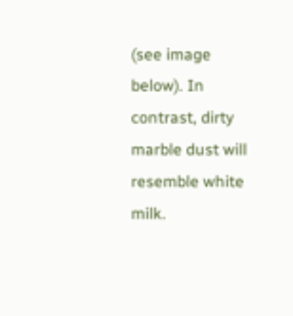(see image below). In contrast, dirty marble dust will resemble white milk.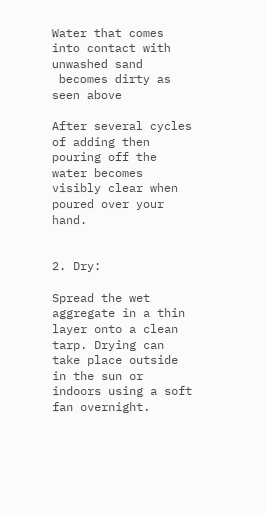Water that comes into contact with unwashed sand
 becomes dirty as seen above

After several cycles of adding then pouring off the
water becomes visibly clear when poured over your hand.


2. Dry:

Spread the wet aggregate in a thin layer onto a clean tarp. Drying can take place outside in the sun or indoors using a soft fan overnight.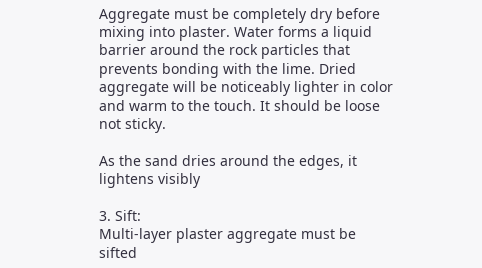Aggregate must be completely dry before mixing into plaster. Water forms a liquid barrier around the rock particles that prevents bonding with the lime. Dried aggregate will be noticeably lighter in color and warm to the touch. It should be loose not sticky.

As the sand dries around the edges, it lightens visibly

3. Sift:
Multi-layer plaster aggregate must be sifted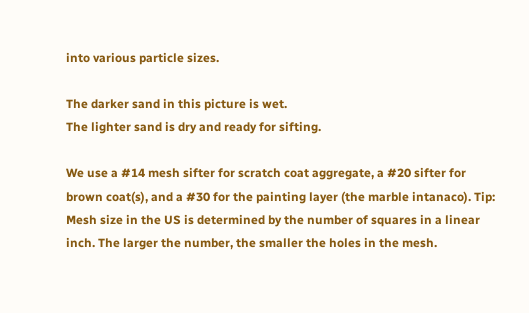into various particle sizes.

The darker sand in this picture is wet.
The lighter sand is dry and ready for sifting.

We use a #14 mesh sifter for scratch coat aggregate, a #20 sifter for brown coat(s), and a #30 for the painting layer (the marble intanaco). Tip: Mesh size in the US is determined by the number of squares in a linear inch. The larger the number, the smaller the holes in the mesh.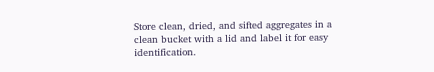Store clean, dried, and sifted aggregates in a clean bucket with a lid and label it for easy identification.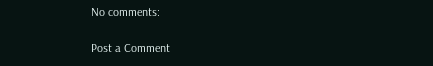No comments:

Post a Comment